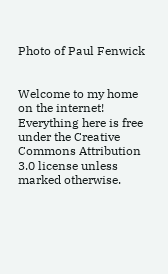Photo of Paul Fenwick


Welcome to my home on the internet! Everything here is free under the Creative Commons Attribution 3.0 license unless marked otherwise.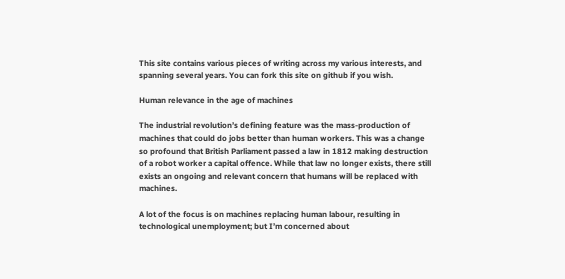This site contains various pieces of writing across my various interests, and spanning several years. You can fork this site on github if you wish.

Human relevance in the age of machines

The industrial revolution’s defining feature was the mass-production of machines that could do jobs better than human workers. This was a change so profound that British Parliament passed a law in 1812 making destruction of a robot worker a capital offence. While that law no longer exists, there still exists an ongoing and relevant concern that humans will be replaced with machines.

A lot of the focus is on machines replacing human labour, resulting in technological unemployment; but I’m concerned about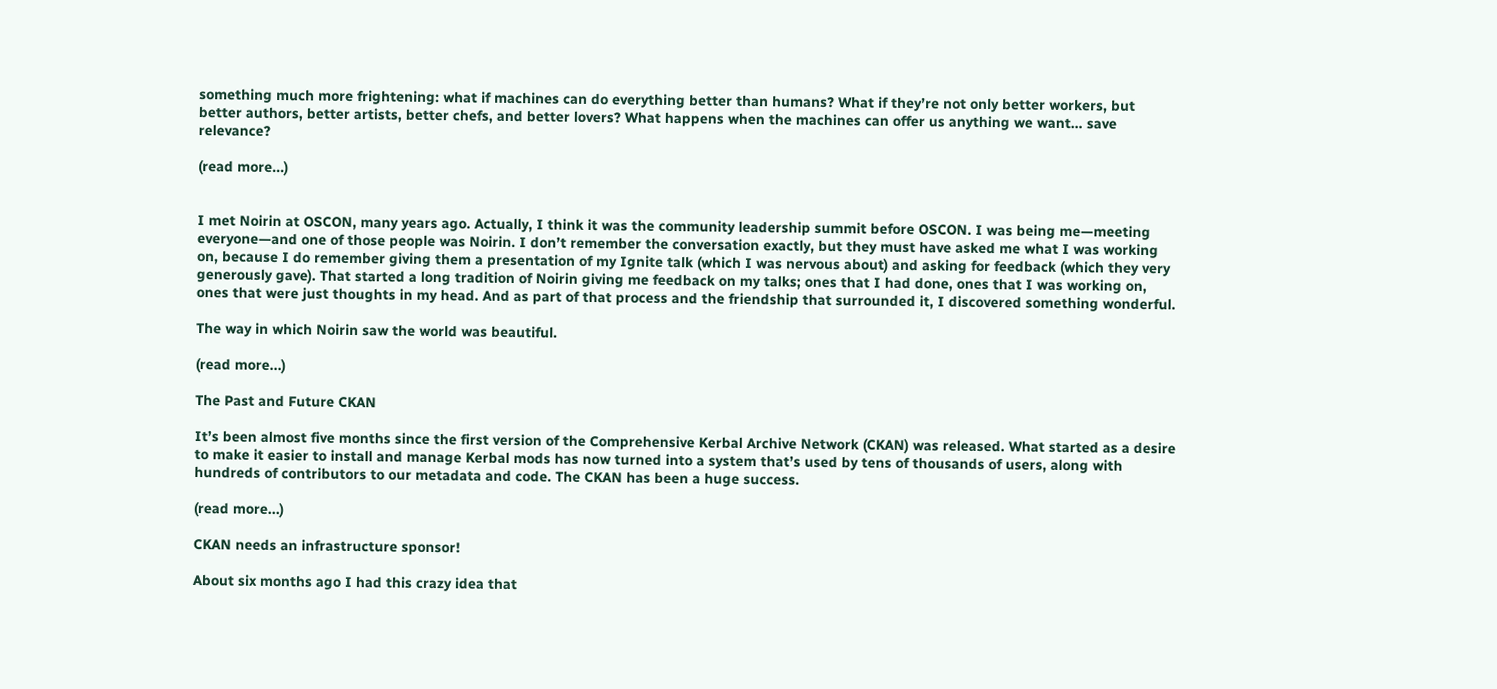something much more frightening: what if machines can do everything better than humans? What if they’re not only better workers, but better authors, better artists, better chefs, and better lovers? What happens when the machines can offer us anything we want… save relevance?

(read more...)


I met Noirin at OSCON, many years ago. Actually, I think it was the community leadership summit before OSCON. I was being me—meeting everyone—and one of those people was Noirin. I don’t remember the conversation exactly, but they must have asked me what I was working on, because I do remember giving them a presentation of my Ignite talk (which I was nervous about) and asking for feedback (which they very generously gave). That started a long tradition of Noirin giving me feedback on my talks; ones that I had done, ones that I was working on, ones that were just thoughts in my head. And as part of that process and the friendship that surrounded it, I discovered something wonderful.

The way in which Noirin saw the world was beautiful.

(read more...)

The Past and Future CKAN

It’s been almost five months since the first version of the Comprehensive Kerbal Archive Network (CKAN) was released. What started as a desire to make it easier to install and manage Kerbal mods has now turned into a system that’s used by tens of thousands of users, along with hundreds of contributors to our metadata and code. The CKAN has been a huge success.

(read more...)

CKAN needs an infrastructure sponsor!

About six months ago I had this crazy idea that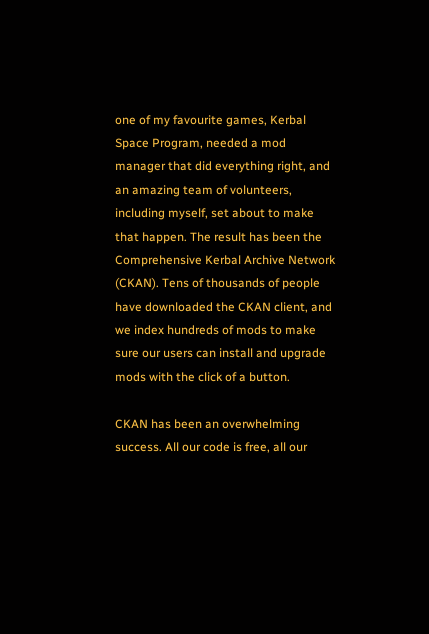one of my favourite games, Kerbal Space Program, needed a mod manager that did everything right, and an amazing team of volunteers, including myself, set about to make that happen. The result has been the Comprehensive Kerbal Archive Network (CKAN). Tens of thousands of people have downloaded the CKAN client, and we index hundreds of mods to make sure our users can install and upgrade mods with the click of a button.

CKAN has been an overwhelming success. All our code is free, all our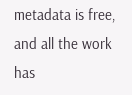metadata is free, and all the work has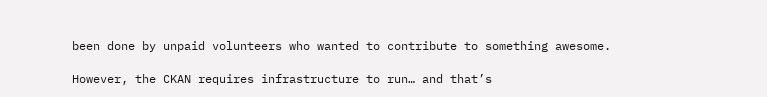been done by unpaid volunteers who wanted to contribute to something awesome.

However, the CKAN requires infrastructure to run… and that’s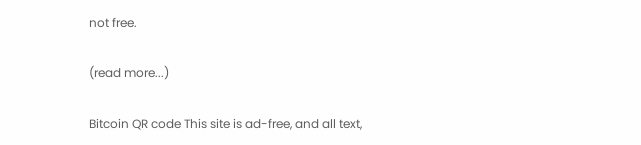not free.

(read more...)

Bitcoin QR code This site is ad-free, and all text,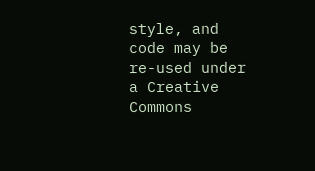style, and code may be re-used under a Creative Commons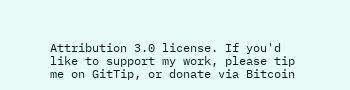Attribution 3.0 license. If you'd like to support my work, please tip me on GitTip, or donate via Bitcoin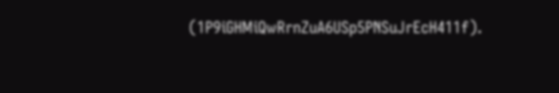(1P9iGHMiQwRrnZuA6USp5PNSuJrEcH411f).